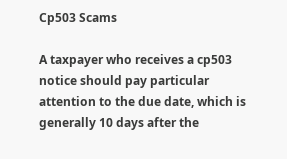Cp503 Scams

A taxpayer who receives a cp503 notice should pay particular attention to the due date, which is generally 10 days after the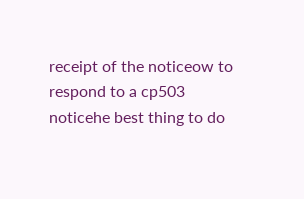receipt of the noticeow to respond to a cp503 noticehe best thing to do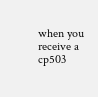when you receive a cp503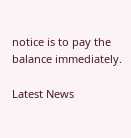notice is to pay the balance immediately.

Latest News